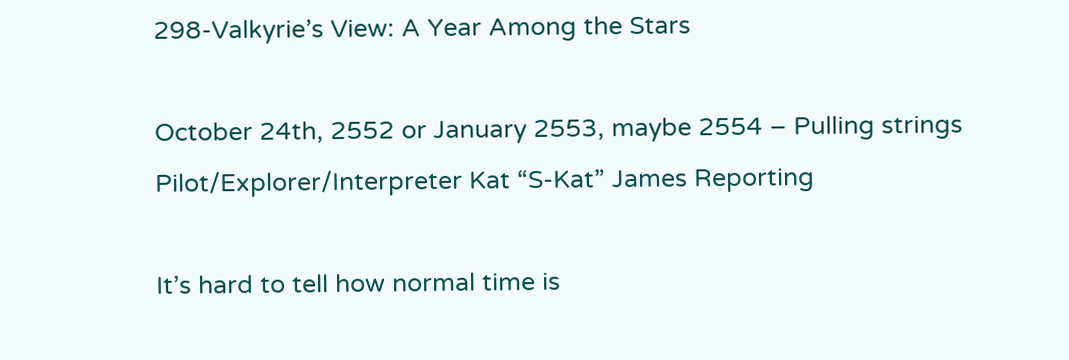298-Valkyrie’s View: A Year Among the Stars

October 24th, 2552 or January 2553, maybe 2554 – Pulling strings
Pilot/Explorer/Interpreter Kat “S-Kat” James Reporting

It’s hard to tell how normal time is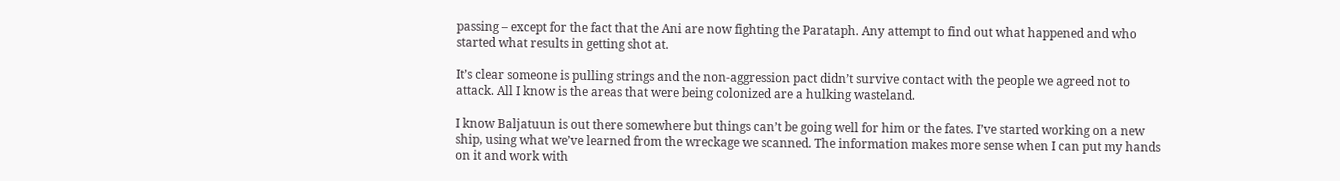passing – except for the fact that the Ani are now fighting the Parataph. Any attempt to find out what happened and who started what results in getting shot at.

It’s clear someone is pulling strings and the non-aggression pact didn’t survive contact with the people we agreed not to attack. All I know is the areas that were being colonized are a hulking wasteland.

I know Baljatuun is out there somewhere but things can’t be going well for him or the fates. I’ve started working on a new ship, using what we’ve learned from the wreckage we scanned. The information makes more sense when I can put my hands on it and work with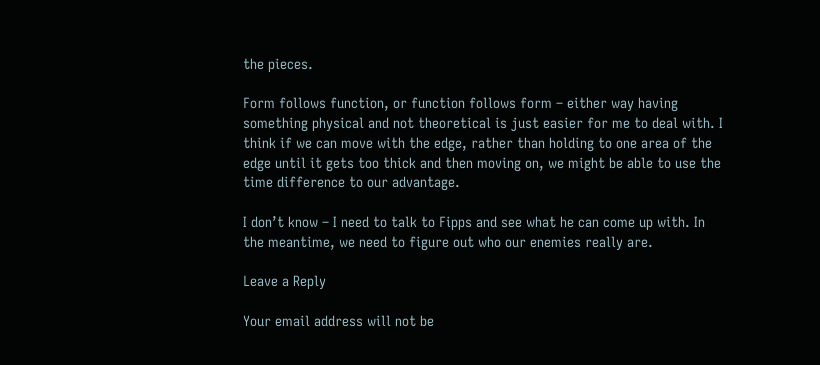the pieces.

Form follows function, or function follows form – either way having something physical and not theoretical is just easier for me to deal with. I think if we can move with the edge, rather than holding to one area of the edge until it gets too thick and then moving on, we might be able to use the time difference to our advantage.

I don’t know – I need to talk to Fipps and see what he can come up with. In the meantime, we need to figure out who our enemies really are.

Leave a Reply

Your email address will not be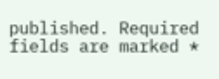published. Required fields are marked *